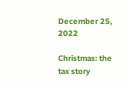December 25, 2022

Christmas: the tax story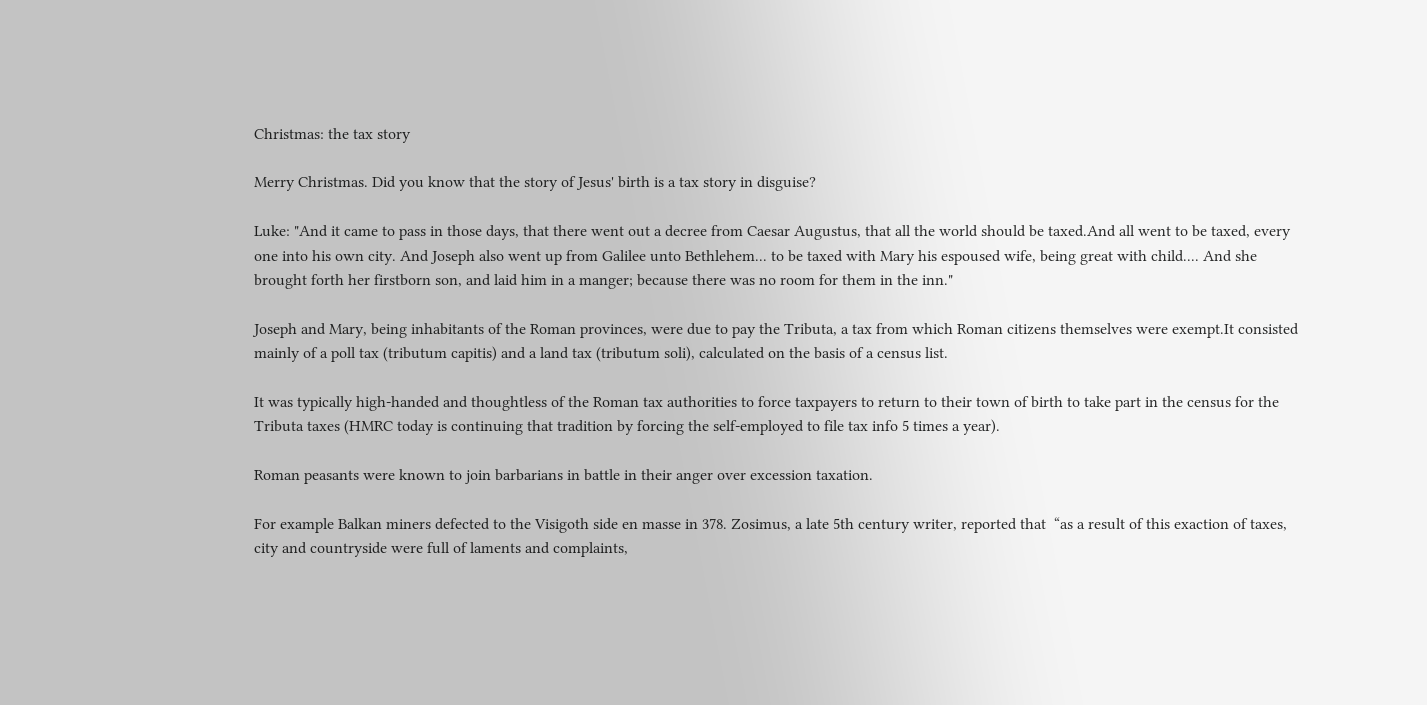Christmas: the tax story

Merry Christmas. Did you know that the story of Jesus' birth is a tax story in disguise?

Luke: "And it came to pass in those days, that there went out a decree from Caesar Augustus, that all the world should be taxed.And all went to be taxed, every one into his own city. And Joseph also went up from Galilee unto Bethlehem... to be taxed with Mary his espoused wife, being great with child.... And she brought forth her firstborn son, and laid him in a manger; because there was no room for them in the inn."

Joseph and Mary, being inhabitants of the Roman provinces, were due to pay the Tributa, a tax from which Roman citizens themselves were exempt.It consisted mainly of a poll tax (tributum capitis) and a land tax (tributum soli), calculated on the basis of a census list.

It was typically high-handed and thoughtless of the Roman tax authorities to force taxpayers to return to their town of birth to take part in the census for the Tributa taxes (HMRC today is continuing that tradition by forcing the self-employed to file tax info 5 times a year).

Roman peasants were known to join barbarians in battle in their anger over excession taxation.

For example Balkan miners defected to the Visigoth side en masse in 378. Zosimus, a late 5th century writer, reported that  “as a result of this exaction of taxes, city and countryside were full of laments and complaints,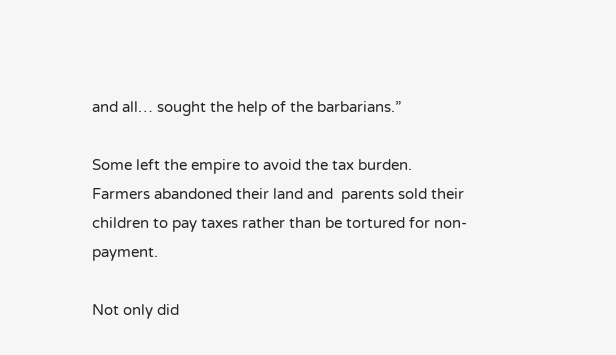and all… sought the help of the barbarians.”

Some left the empire to avoid the tax burden. Farmers abandoned their land and  parents sold their children to pay taxes rather than be tortured for non-payment.

Not only did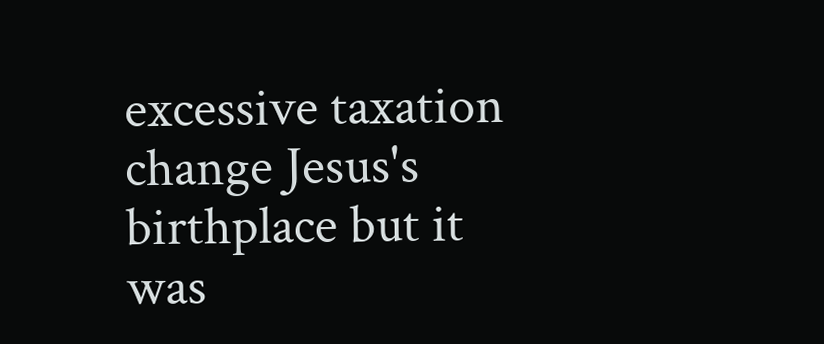excessive taxation change Jesus's birthplace but it was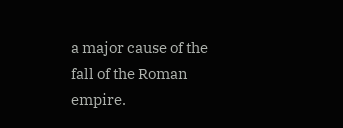a major cause of the fall of the Roman empire.